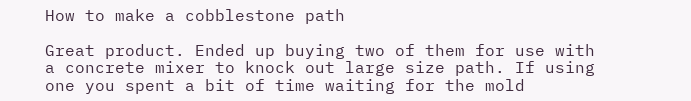How to make a cobblestone path

Great product. Ended up buying two of them for use with a concrete mixer to knock out large size path. If using one you spent a bit of time waiting for the mold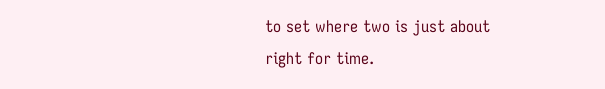to set where two is just about right for time.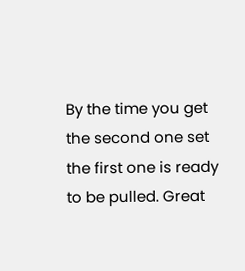By the time you get the second one set the first one is ready to be pulled. Great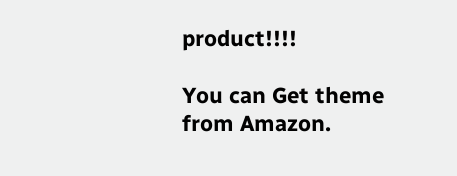product!!!!

You can Get theme from Amazon.